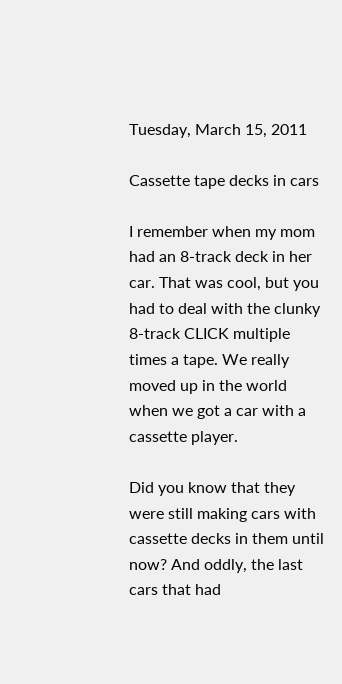Tuesday, March 15, 2011

Cassette tape decks in cars

I remember when my mom had an 8-track deck in her car. That was cool, but you had to deal with the clunky 8-track CLICK multiple times a tape. We really moved up in the world when we got a car with a cassette player.

Did you know that they were still making cars with cassette decks in them until now? And oddly, the last cars that had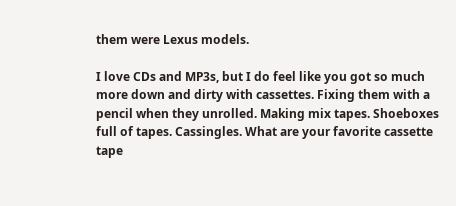them were Lexus models.

I love CDs and MP3s, but I do feel like you got so much more down and dirty with cassettes. Fixing them with a pencil when they unrolled. Making mix tapes. Shoeboxes full of tapes. Cassingles. What are your favorite cassette tape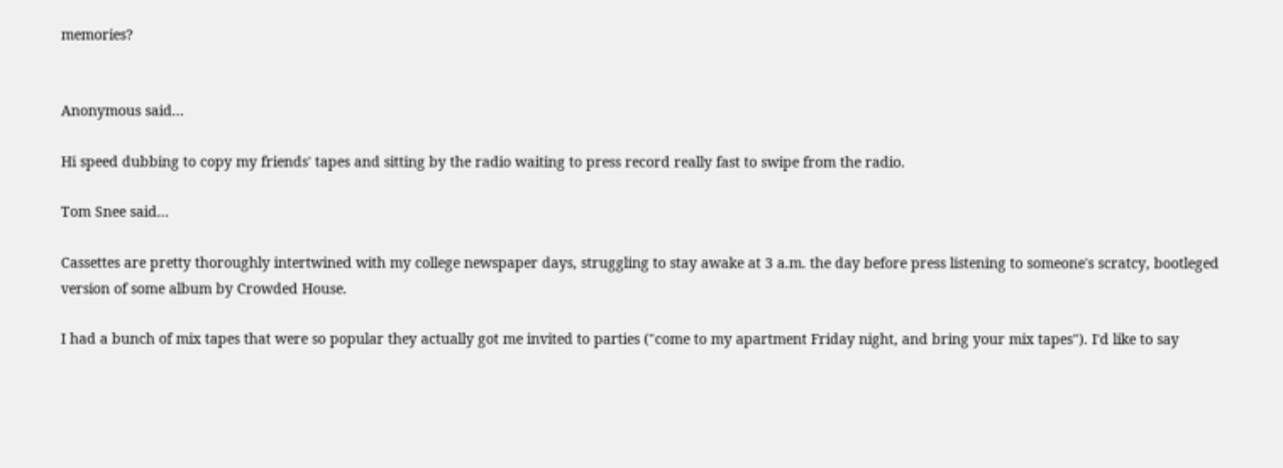memories?


Anonymous said...

Hi speed dubbing to copy my friends' tapes and sitting by the radio waiting to press record really fast to swipe from the radio.

Tom Snee said...

Cassettes are pretty thoroughly intertwined with my college newspaper days, struggling to stay awake at 3 a.m. the day before press listening to someone's scratcy, bootleged version of some album by Crowded House.

I had a bunch of mix tapes that were so popular they actually got me invited to parties ("come to my apartment Friday night, and bring your mix tapes"). I'd like to say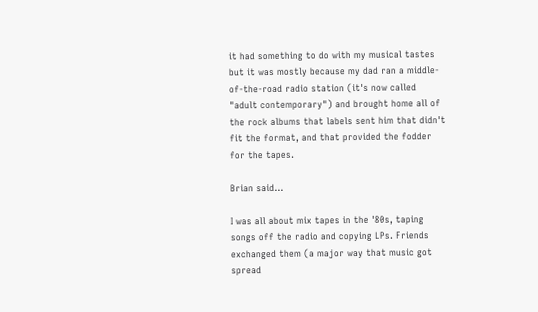it had something to do with my musical tastes but it was mostly because my dad ran a middle-of-the-road radio station (it's now called "adult contemporary") and brought home all of the rock albums that labels sent him that didn't fit the format, and that provided the fodder for the tapes.

Brian said...

I was all about mix tapes in the '80s, taping songs off the radio and copying LPs. Friends exchanged them (a major way that music got spread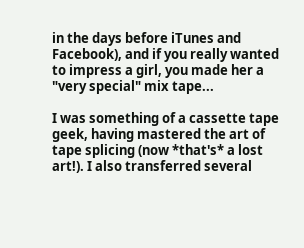in the days before iTunes and Facebook), and if you really wanted to impress a girl, you made her a "very special" mix tape...

I was something of a cassette tape geek, having mastered the art of tape splicing (now *that's* a lost art!). I also transferred several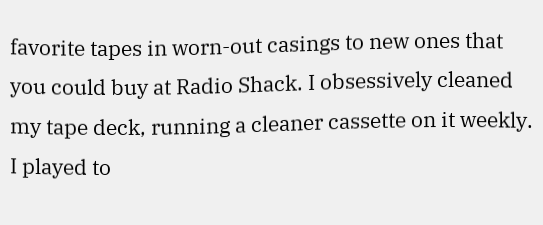favorite tapes in worn-out casings to new ones that you could buy at Radio Shack. I obsessively cleaned my tape deck, running a cleaner cassette on it weekly. I played to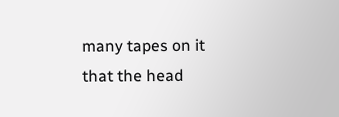many tapes on it that the head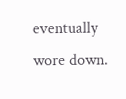eventually wore down.